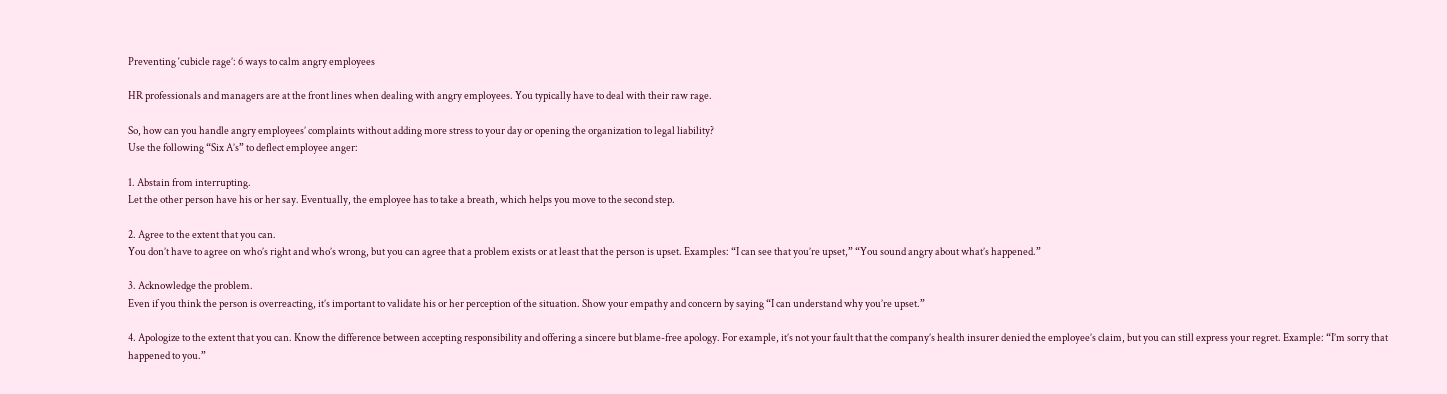Preventing ‘cubicle rage’: 6 ways to calm angry employees

HR professionals and managers are at the front lines when dealing with angry employees. You typically have to deal with their raw rage.

So, how can you handle angry employees’ complaints without adding more stress to your day or opening the organization to legal liability?
Use the following “Six A’s” to deflect employee anger:

1. Abstain from interrupting.
Let the other person have his or her say. Eventually, the employee has to take a breath, which helps you move to the second step.

2. Agree to the extent that you can.
You don’t have to agree on who’s right and who’s wrong, but you can agree that a problem exists or at least that the person is upset. Examples: “I can see that you’re upset,” “You sound angry about what’s happened.”

3. Acknowledge the problem.
Even if you think the person is overreacting, it’s important to validate his or her perception of the situation. Show your empathy and concern by saying “I can understand why you’re upset.”

4. Apologize to the extent that you can. Know the difference between accepting responsibility and offering a sincere but blame-free apology. For example, it’s not your fault that the company’s health insurer denied the employee’s claim, but you can still express your regret. Example: “I’m sorry that happened to you.”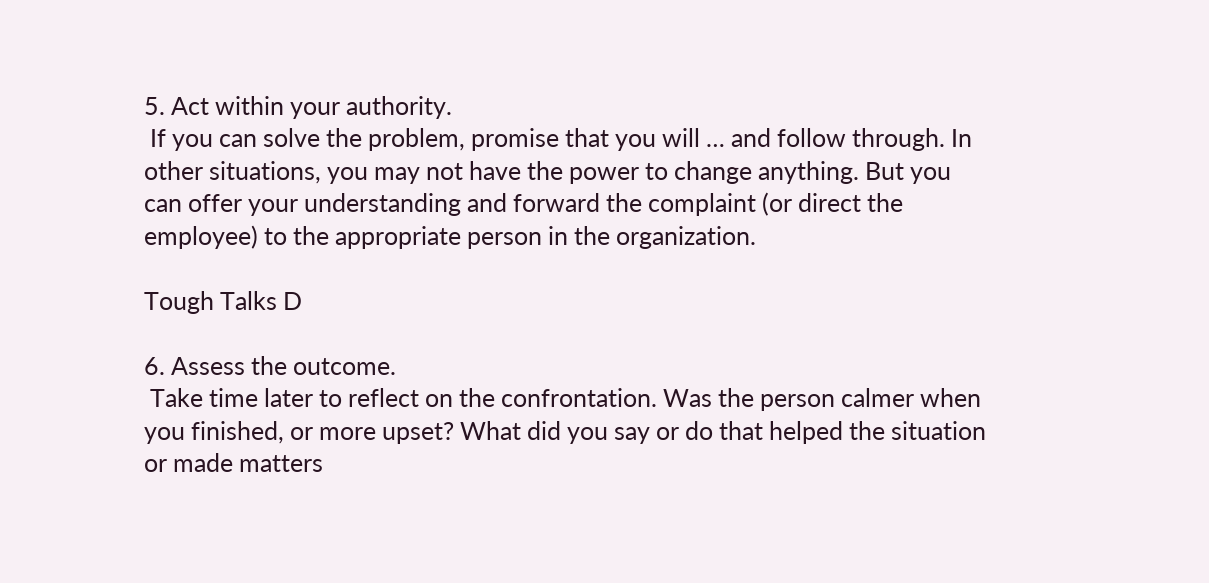5. Act within your authority.
 If you can solve the problem, promise that you will … and follow through. In other situations, you may not have the power to change anything. But you can offer your understanding and forward the complaint (or direct the employee) to the appropriate person in the organization.

Tough Talks D

6. Assess the outcome.
 Take time later to reflect on the confrontation. Was the person calmer when you finished, or more upset? What did you say or do that helped the situation or made matters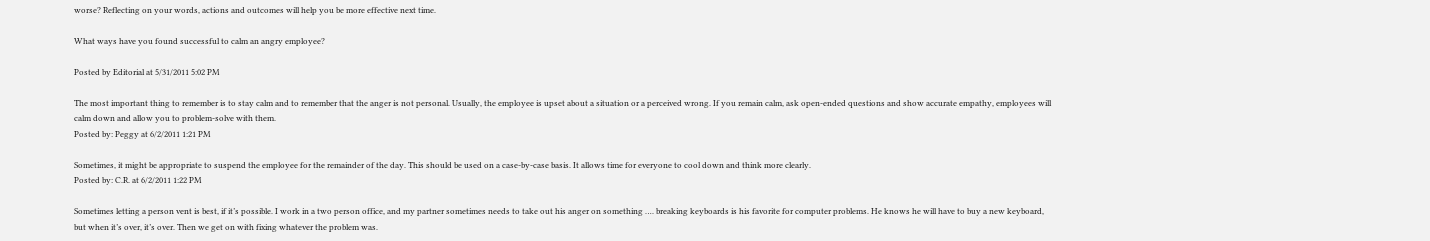worse? Reflecting on your words, actions and outcomes will help you be more effective next time.

What ways have you found successful to calm an angry employee?

Posted by Editorial at 5/31/2011 5:02 PM

The most important thing to remember is to stay calm and to remember that the anger is not personal. Usually, the employee is upset about a situation or a perceived wrong. If you remain calm, ask open-ended questions and show accurate empathy, employees will calm down and allow you to problem-solve with them.
Posted by: Peggy at 6/2/2011 1:21 PM

Sometimes, it might be appropriate to suspend the employee for the remainder of the day. This should be used on a case-by-case basis. It allows time for everyone to cool down and think more clearly.
Posted by: C.R. at 6/2/2011 1:22 PM

Sometimes letting a person vent is best, if it’s possible. I work in a two person office, and my partner sometimes needs to take out his anger on something …. breaking keyboards is his favorite for computer problems. He knows he will have to buy a new keyboard, but when it’s over, it’s over. Then we get on with fixing whatever the problem was.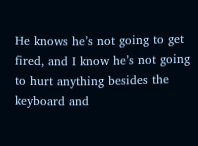He knows he’s not going to get fired, and I know he’s not going to hurt anything besides the keyboard and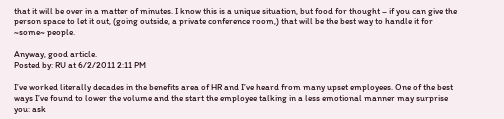that it will be over in a matter of minutes. I know this is a unique situation, but food for thought – if you can give the person space to let it out, (going outside, a private conference room,) that will be the best way to handle it for ~some~ people.

Anyway, good article.
Posted by: RU at 6/2/2011 2:11 PM

I’ve worked literally decades in the benefits area of HR and I’ve heard from many upset employees. One of the best ways I’ve found to lower the volume and the start the employee talking in a less emotional manner may surprise you: ask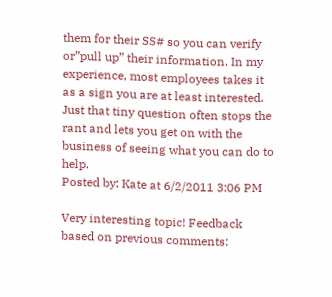them for their SS# so you can verify or”pull up” their information. In my experience, most employees takes it as a sign you are at least interested. Just that tiny question often stops the rant and lets you get on with the business of seeing what you can do to help.
Posted by: Kate at 6/2/2011 3:06 PM

Very interesting topic! Feedback based on previous comments: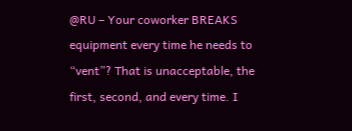@RU – Your coworker BREAKS equipment every time he needs to “vent”? That is unacceptable, the first, second, and every time. I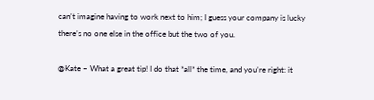can’t imagine having to work next to him; I guess your company is lucky there’s no one else in the office but the two of you.

@Kate – What a great tip! I do that *all* the time, and you’re right: it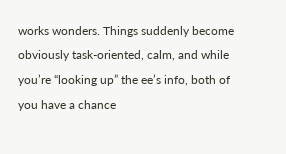works wonders. Things suddenly become obviously task-oriented, calm, and while you’re “looking up” the ee’s info, both of you have a chance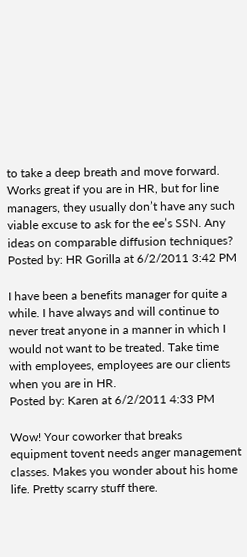to take a deep breath and move forward. Works great if you are in HR, but for line managers, they usually don’t have any such viable excuse to ask for the ee’s SSN. Any ideas on comparable diffusion techniques?
Posted by: HR Gorilla at 6/2/2011 3:42 PM

I have been a benefits manager for quite a while. I have always and will continue to never treat anyone in a manner in which I would not want to be treated. Take time with employees, employees are our clients when you are in HR.
Posted by: Karen at 6/2/2011 4:33 PM

Wow! Your coworker that breaks equipment tovent needs anger management classes. Makes you wonder about his home life. Pretty scarry stuff there.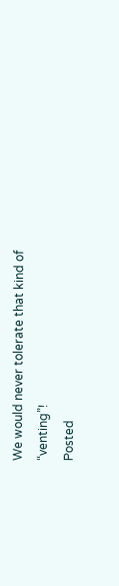We would never tolerate that kind of “venting”!
Posted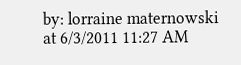by: lorraine maternowski at 6/3/2011 11:27 AM